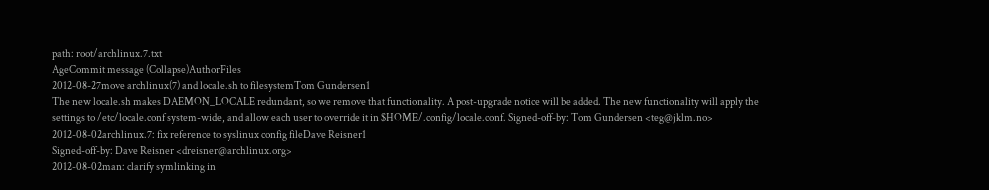path: root/archlinux.7.txt
AgeCommit message (Collapse)AuthorFiles
2012-08-27move archlinux(7) and locale.sh to filesystemTom Gundersen1
The new locale.sh makes DAEMON_LOCALE redundant, so we remove that functionality. A post-upgrade notice will be added. The new functionality will apply the settings to /etc/locale.conf system-wide, and allow each user to override it in $HOME/.config/locale.conf. Signed-off-by: Tom Gundersen <teg@jklm.no>
2012-08-02archlinux.7: fix reference to syslinux config fileDave Reisner1
Signed-off-by: Dave Reisner <dreisner@archlinux.org>
2012-08-02man: clarify symlinking in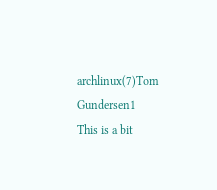archlinux(7)Tom Gundersen1
This is a bit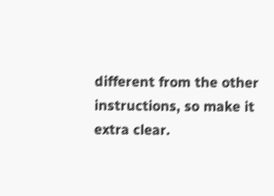different from the other instructions, so make it extra clear.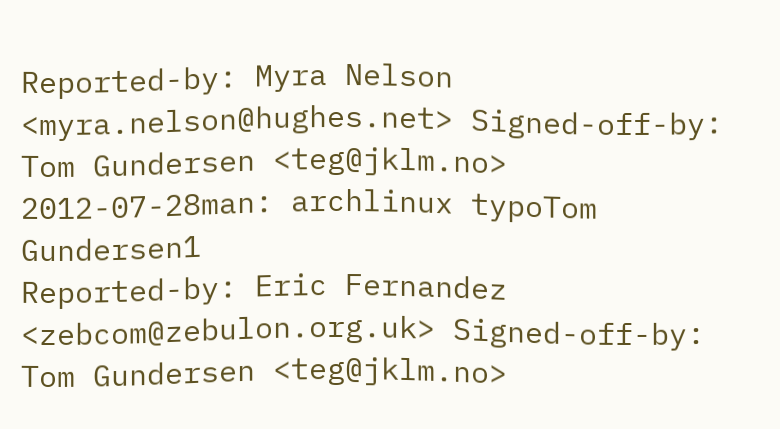Reported-by: Myra Nelson <myra.nelson@hughes.net> Signed-off-by: Tom Gundersen <teg@jklm.no>
2012-07-28man: archlinux typoTom Gundersen1
Reported-by: Eric Fernandez <zebcom@zebulon.org.uk> Signed-off-by: Tom Gundersen <teg@jklm.no>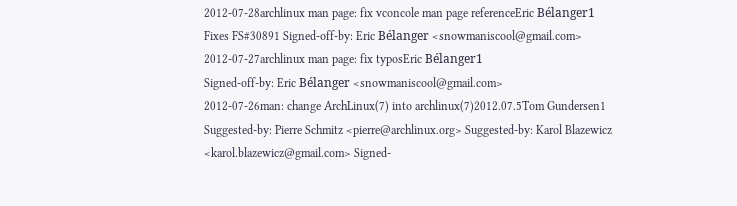2012-07-28archlinux man page: fix vconcole man page referenceEric Bélanger1
Fixes FS#30891 Signed-off-by: Eric Bélanger <snowmaniscool@gmail.com>
2012-07-27archlinux man page: fix typosEric Bélanger1
Signed-off-by: Eric Bélanger <snowmaniscool@gmail.com>
2012-07-26man: change ArchLinux(7) into archlinux(7)2012.07.5Tom Gundersen1
Suggested-by: Pierre Schmitz <pierre@archlinux.org> Suggested-by: Karol Blazewicz <karol.blazewicz@gmail.com> Signed-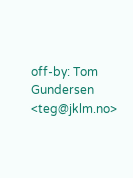off-by: Tom Gundersen <teg@jklm.no>